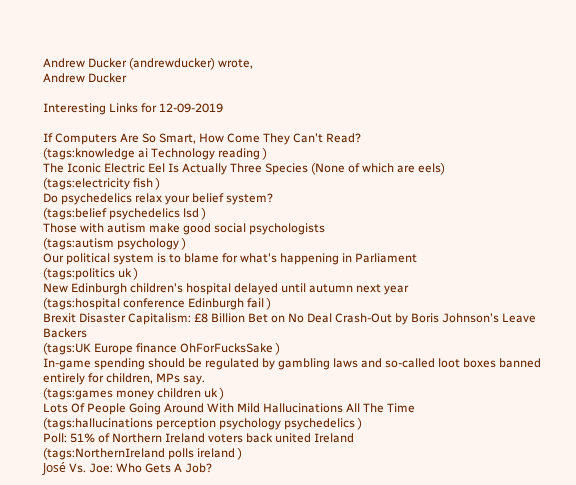Andrew Ducker (andrewducker) wrote,
Andrew Ducker

Interesting Links for 12-09-2019

If Computers Are So Smart, How Come They Can't Read?
(tags:knowledge ai Technology reading )
The Iconic Electric Eel Is Actually Three Species (None of which are eels)
(tags:electricity fish )
Do psychedelics relax your belief system?
(tags:belief psychedelics lsd )
Those with autism make good social psychologists
(tags:autism psychology )
Our political system is to blame for what's happening in Parliament
(tags:politics uk )
New Edinburgh children's hospital delayed until autumn next year
(tags:hospital conference Edinburgh fail )
Brexit Disaster Capitalism: £8 Billion Bet on No Deal Crash-Out by Boris Johnson's Leave Backers
(tags:UK Europe finance OhForFucksSake )
In-game spending should be regulated by gambling laws and so-called loot boxes banned entirely for children, MPs say.
(tags:games money children uk )
Lots Of People Going Around With Mild Hallucinations All The Time
(tags:hallucinations perception psychology psychedelics )
Poll: 51% of Northern Ireland voters back united Ireland
(tags:NorthernIreland polls ireland )
José Vs. Joe: Who Gets A Job?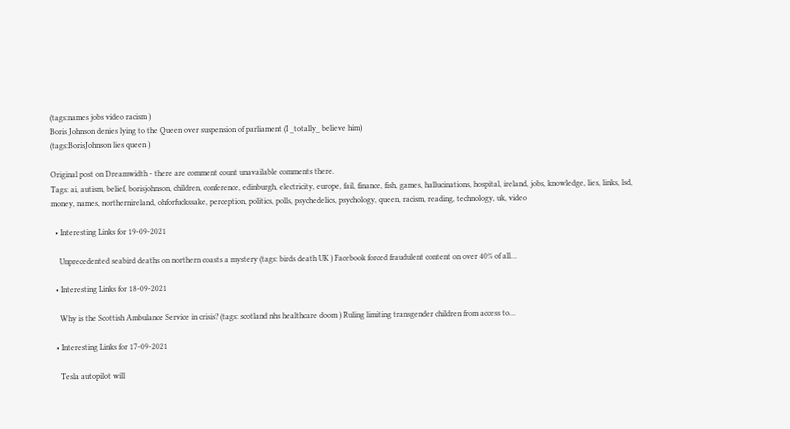(tags:names jobs video racism )
Boris Johnson denies lying to the Queen over suspension of parliament (I _totally_ believe him)
(tags:BorisJohnson lies queen )

Original post on Dreamwidth - there are comment count unavailable comments there.
Tags: ai, autism, belief, borisjohnson, children, conference, edinburgh, electricity, europe, fail, finance, fish, games, hallucinations, hospital, ireland, jobs, knowledge, lies, links, lsd, money, names, northernireland, ohforfuckssake, perception, politics, polls, psychedelics, psychology, queen, racism, reading, technology, uk, video

  • Interesting Links for 19-09-2021

    Unprecedented seabird deaths on northern coasts a mystery (tags: birds death UK ) Facebook forced fraudulent content on over 40% of all…

  • Interesting Links for 18-09-2021

    Why is the Scottish Ambulance Service in crisis? (tags: scotland nhs healthcare doom ) Ruling limiting transgender children from access to…

  • Interesting Links for 17-09-2021

    Tesla autopilot will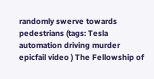randomly swerve towards pedestrians (tags: Tesla automation driving murder epicfail video ) The Fellowship of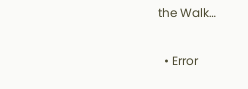the Walk…

  • Error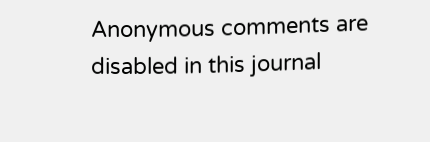Anonymous comments are disabled in this journal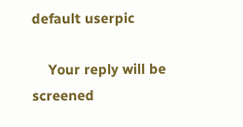default userpic

    Your reply will be screened